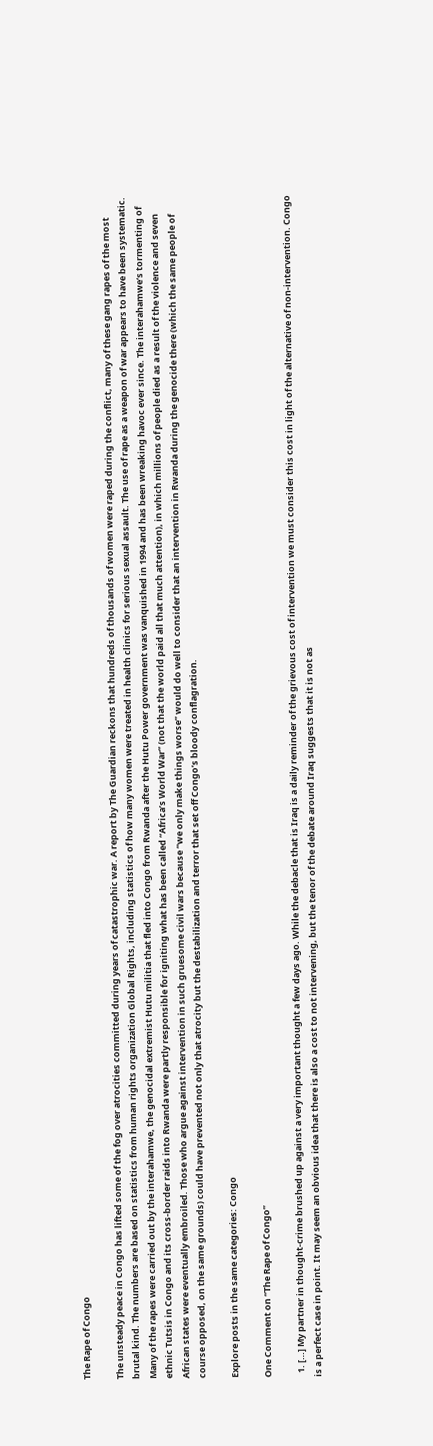The Rape of Congo

The unsteady peace in Congo has lifted some of the fog over atrocities committed during years of catastrophic war. A report by The Guardian reckons that hundreds of thousands of women were raped during the conflict, many of these gang rapes of the most brutal kind. The numbers are based on statistics from human rights organization Global Rights, including statistics of how many women were treated in health clinics for serious sexual assault. The use of rape as a weapon of war appears to have been systematic. Many of the rapes were carried out by the interahamwe, the genocidal extremist Hutu militia that fled into Congo from Rwanda after the Hutu Power government was vanquished in 1994 and has been wreaking havoc ever since. The interahamwe‘s tormenting of ethnic Tutsis in Congo and its cross-border raids into Rwanda were partly responsible for igniting what has been called “Africa’s World War” (not that the world paid all that much attention), in which millions of people died as a result of the violence and seven African states were eventually embroiled. Those who argue against intervention in such gruesome civil wars because “we only make things worse” would do well to consider that an intervention in Rwanda during the genocide there (which the same people of course opposed, on the same grounds) could have prevented not only that atrocity but the destabilization and terror that set off Congo’s bloody conflagration.

Explore posts in the same categories: Congo

One Comment on “The Rape of Congo”

  1. […] My partner in thought-crime brushed up against a very important thought a few days ago. While the debacle that is Iraq is a daily reminder of the grievous cost of intervention we must consider this cost in light of the alternative of non-intervention. Congo is a perfect case in point. It may seem an obvious idea that there is also a cost to not intervening, but the tenor of the debate around Iraq suggests that it is not as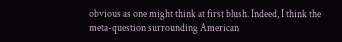obvious as one might think at first blush. Indeed, I think the meta-question surrounding American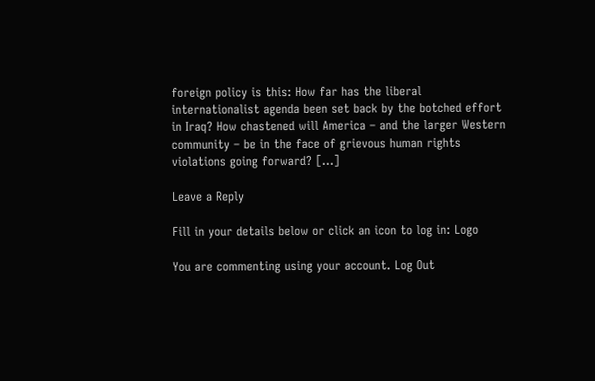foreign policy is this: How far has the liberal internationalist agenda been set back by the botched effort in Iraq? How chastened will America – and the larger Western community – be in the face of grievous human rights violations going forward? […]

Leave a Reply

Fill in your details below or click an icon to log in: Logo

You are commenting using your account. Log Out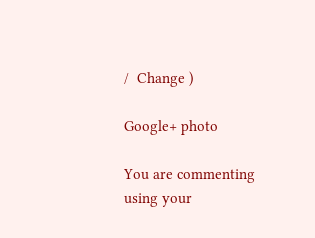/  Change )

Google+ photo

You are commenting using your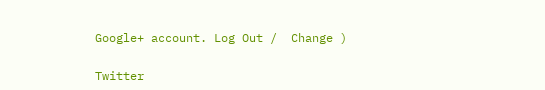Google+ account. Log Out /  Change )

Twitter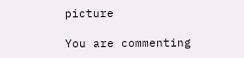picture

You are commenting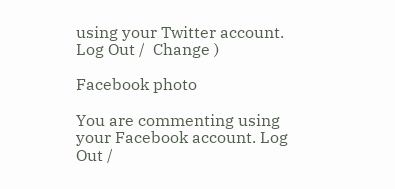using your Twitter account. Log Out /  Change )

Facebook photo

You are commenting using your Facebook account. Log Out /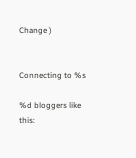Change )


Connecting to %s

%d bloggers like this: